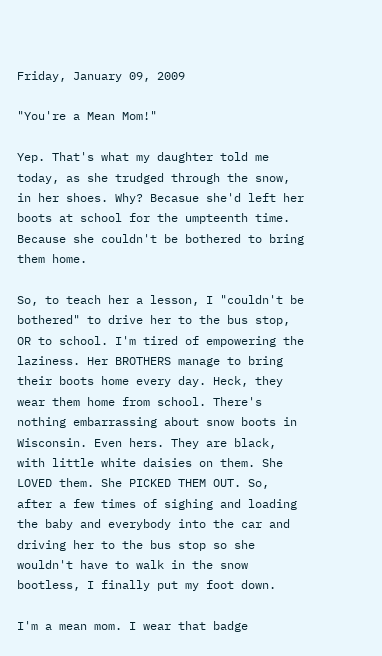Friday, January 09, 2009

"You're a Mean Mom!"

Yep. That's what my daughter told me today, as she trudged through the snow, in her shoes. Why? Becasue she'd left her boots at school for the umpteenth time. Because she couldn't be bothered to bring them home.

So, to teach her a lesson, I "couldn't be bothered" to drive her to the bus stop, OR to school. I'm tired of empowering the laziness. Her BROTHERS manage to bring their boots home every day. Heck, they wear them home from school. There's nothing embarrassing about snow boots in Wisconsin. Even hers. They are black, with little white daisies on them. She LOVED them. She PICKED THEM OUT. So, after a few times of sighing and loading the baby and everybody into the car and driving her to the bus stop so she wouldn't have to walk in the snow bootless, I finally put my foot down.

I'm a mean mom. I wear that badge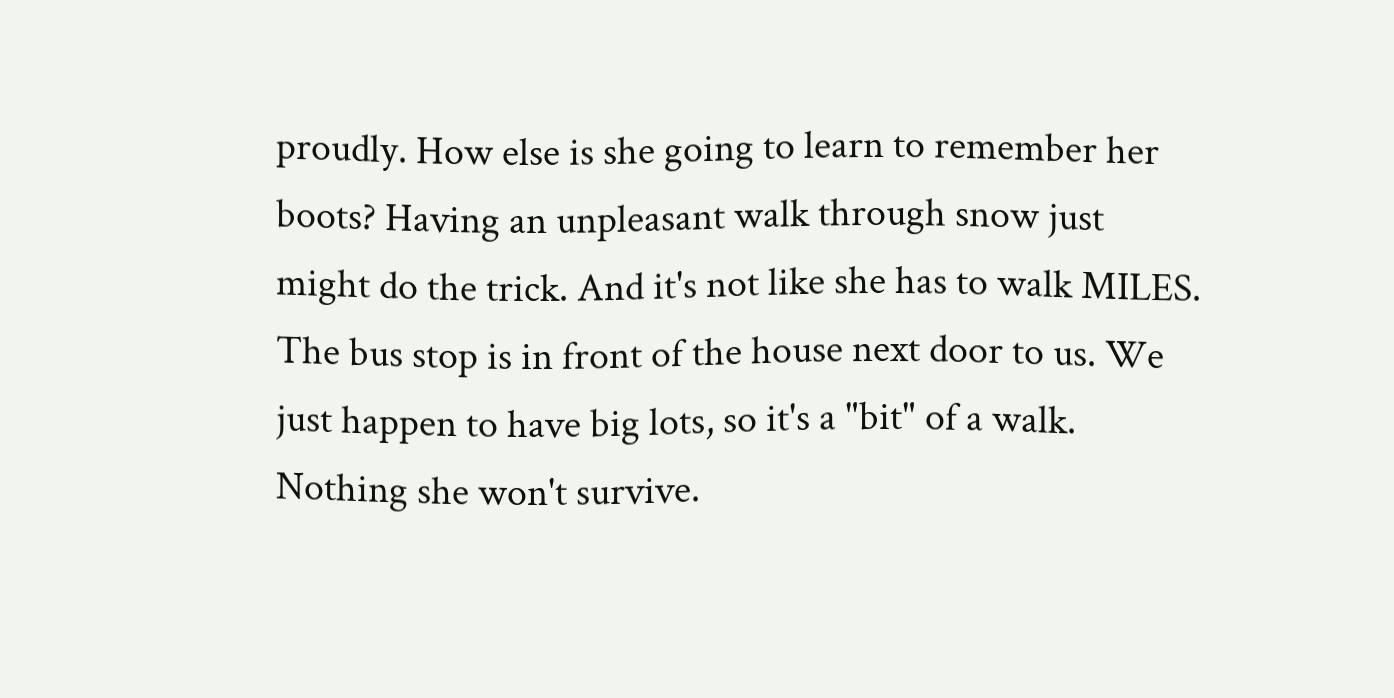proudly. How else is she going to learn to remember her boots? Having an unpleasant walk through snow just might do the trick. And it's not like she has to walk MILES. The bus stop is in front of the house next door to us. We just happen to have big lots, so it's a "bit" of a walk. Nothing she won't survive.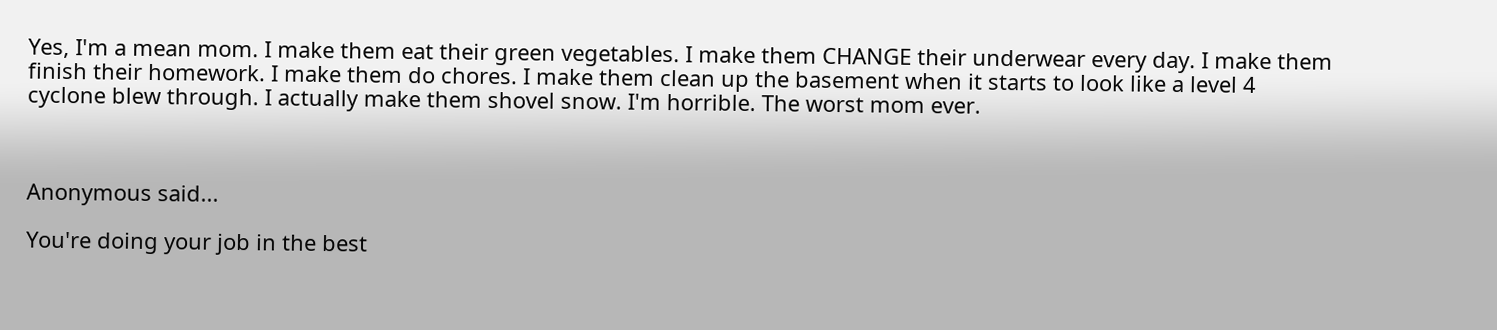Yes, I'm a mean mom. I make them eat their green vegetables. I make them CHANGE their underwear every day. I make them finish their homework. I make them do chores. I make them clean up the basement when it starts to look like a level 4 cyclone blew through. I actually make them shovel snow. I'm horrible. The worst mom ever.



Anonymous said...

You're doing your job in the best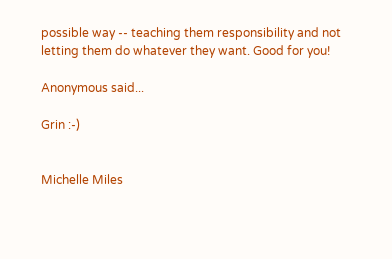possible way -- teaching them responsibility and not letting them do whatever they want. Good for you!

Anonymous said...

Grin :-)


Michelle Miles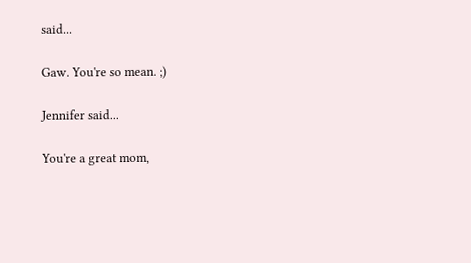said...

Gaw. You're so mean. ;)

Jennifer said...

You're a great mom,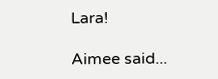Lara!

Aimee said...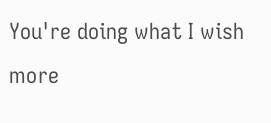You're doing what I wish more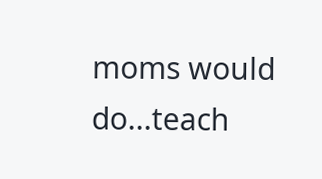moms would do...teach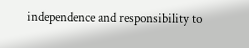independence and responsibility to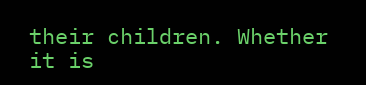their children. Whether it is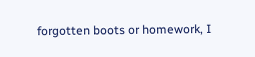forgotten boots or homework, I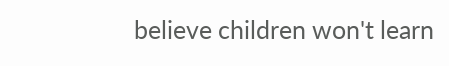believe children won't learn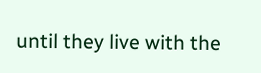until they live with the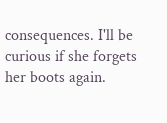consequences. I'll be curious if she forgets her boots again.